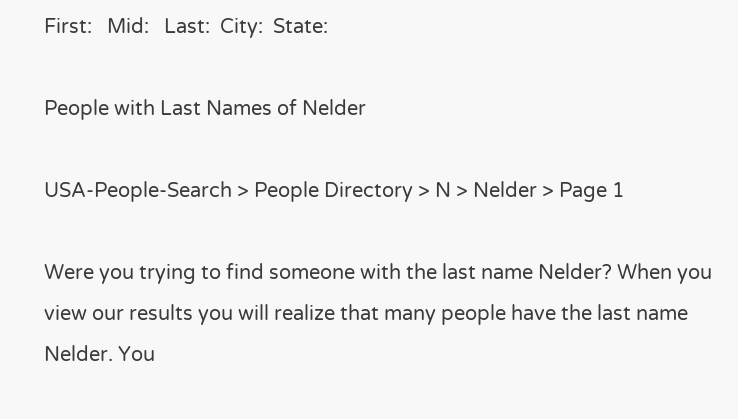First:   Mid:   Last:  City:  State:

People with Last Names of Nelder

USA-People-Search > People Directory > N > Nelder > Page 1

Were you trying to find someone with the last name Nelder? When you view our results you will realize that many people have the last name Nelder. You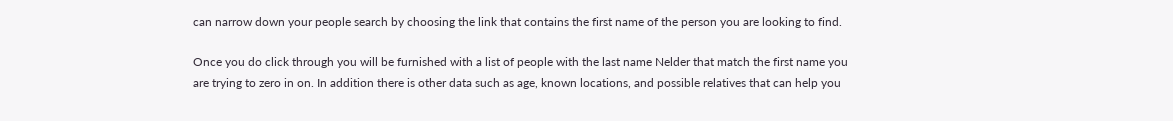can narrow down your people search by choosing the link that contains the first name of the person you are looking to find.

Once you do click through you will be furnished with a list of people with the last name Nelder that match the first name you are trying to zero in on. In addition there is other data such as age, known locations, and possible relatives that can help you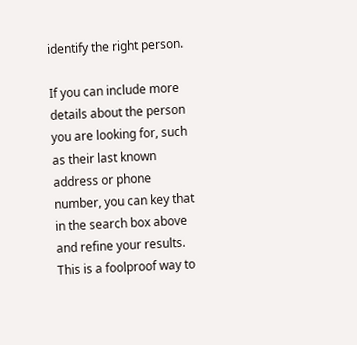identify the right person.

If you can include more details about the person you are looking for, such as their last known address or phone number, you can key that in the search box above and refine your results. This is a foolproof way to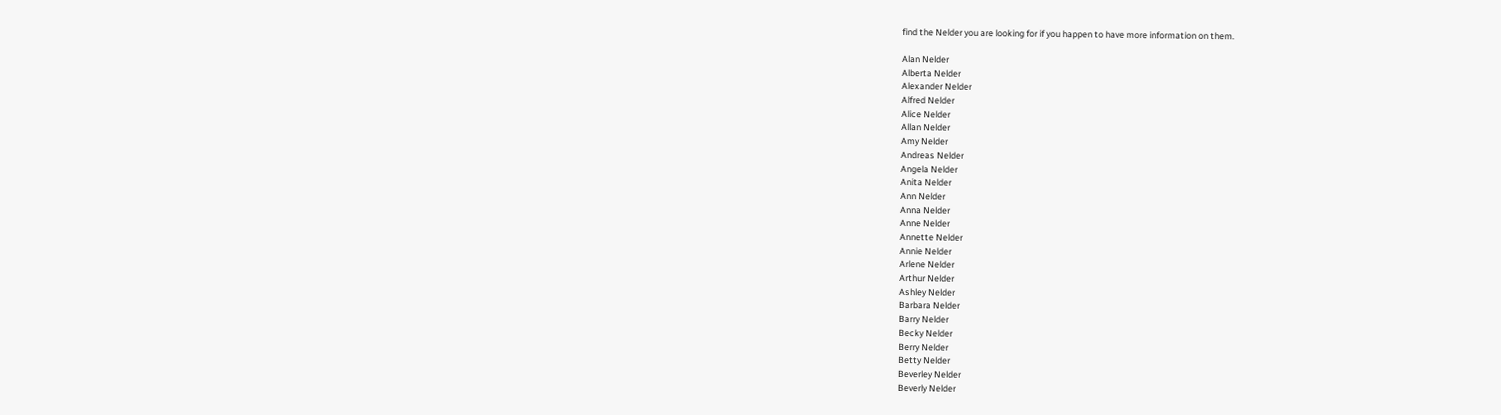find the Nelder you are looking for if you happen to have more information on them.

Alan Nelder
Alberta Nelder
Alexander Nelder
Alfred Nelder
Alice Nelder
Allan Nelder
Amy Nelder
Andreas Nelder
Angela Nelder
Anita Nelder
Ann Nelder
Anna Nelder
Anne Nelder
Annette Nelder
Annie Nelder
Arlene Nelder
Arthur Nelder
Ashley Nelder
Barbara Nelder
Barry Nelder
Becky Nelder
Berry Nelder
Betty Nelder
Beverley Nelder
Beverly Nelder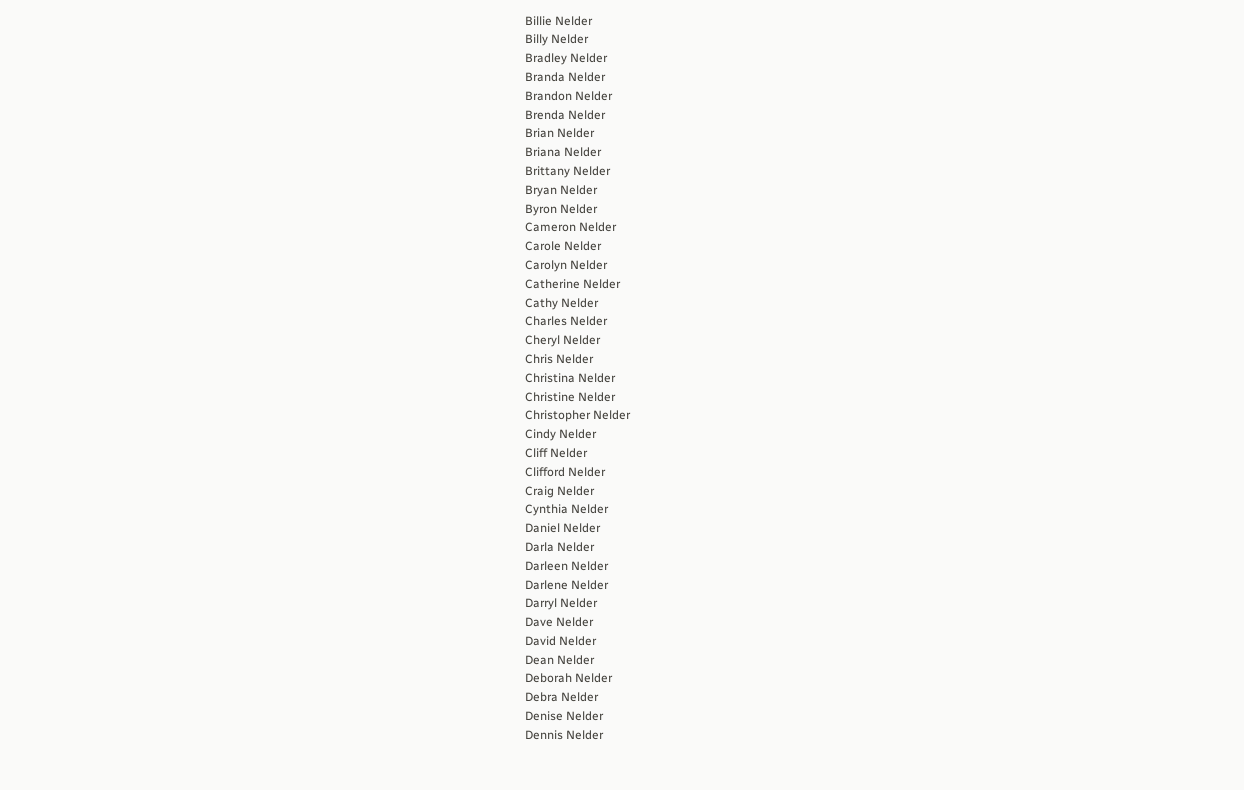Billie Nelder
Billy Nelder
Bradley Nelder
Branda Nelder
Brandon Nelder
Brenda Nelder
Brian Nelder
Briana Nelder
Brittany Nelder
Bryan Nelder
Byron Nelder
Cameron Nelder
Carole Nelder
Carolyn Nelder
Catherine Nelder
Cathy Nelder
Charles Nelder
Cheryl Nelder
Chris Nelder
Christina Nelder
Christine Nelder
Christopher Nelder
Cindy Nelder
Cliff Nelder
Clifford Nelder
Craig Nelder
Cynthia Nelder
Daniel Nelder
Darla Nelder
Darleen Nelder
Darlene Nelder
Darryl Nelder
Dave Nelder
David Nelder
Dean Nelder
Deborah Nelder
Debra Nelder
Denise Nelder
Dennis Nelder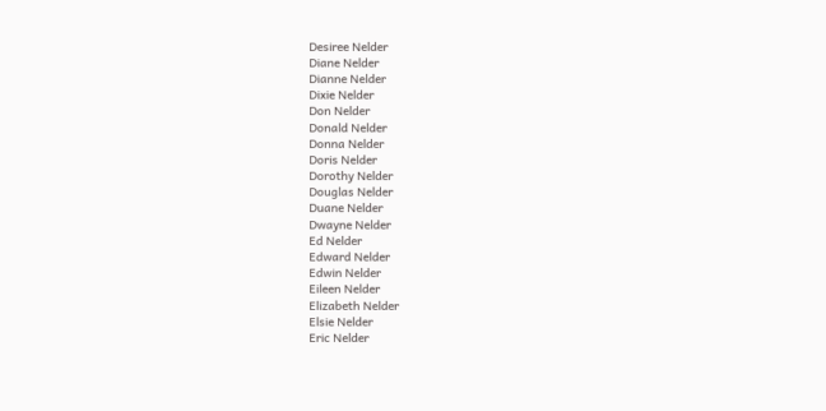Desiree Nelder
Diane Nelder
Dianne Nelder
Dixie Nelder
Don Nelder
Donald Nelder
Donna Nelder
Doris Nelder
Dorothy Nelder
Douglas Nelder
Duane Nelder
Dwayne Nelder
Ed Nelder
Edward Nelder
Edwin Nelder
Eileen Nelder
Elizabeth Nelder
Elsie Nelder
Eric Nelder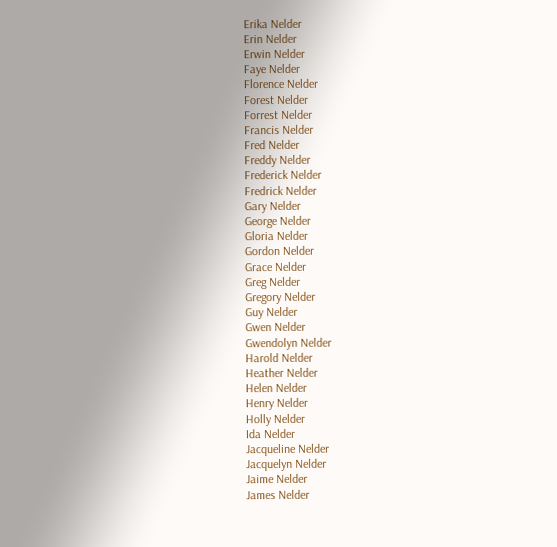Erika Nelder
Erin Nelder
Erwin Nelder
Faye Nelder
Florence Nelder
Forest Nelder
Forrest Nelder
Francis Nelder
Fred Nelder
Freddy Nelder
Frederick Nelder
Fredrick Nelder
Gary Nelder
George Nelder
Gloria Nelder
Gordon Nelder
Grace Nelder
Greg Nelder
Gregory Nelder
Guy Nelder
Gwen Nelder
Gwendolyn Nelder
Harold Nelder
Heather Nelder
Helen Nelder
Henry Nelder
Holly Nelder
Ida Nelder
Jacqueline Nelder
Jacquelyn Nelder
Jaime Nelder
James Nelder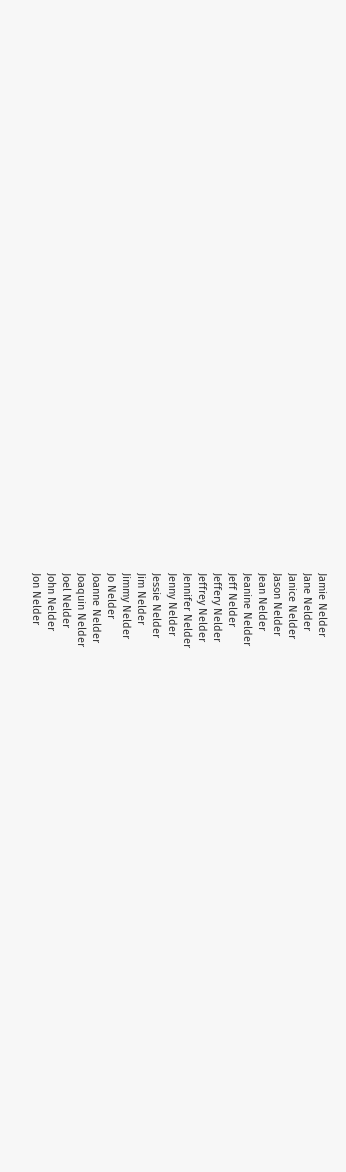Jamie Nelder
Jane Nelder
Janice Nelder
Jason Nelder
Jean Nelder
Jeanine Nelder
Jeff Nelder
Jeffery Nelder
Jeffrey Nelder
Jennifer Nelder
Jenny Nelder
Jessie Nelder
Jim Nelder
Jimmy Nelder
Jo Nelder
Joanne Nelder
Joaquin Nelder
Joel Nelder
John Nelder
Jon Nelder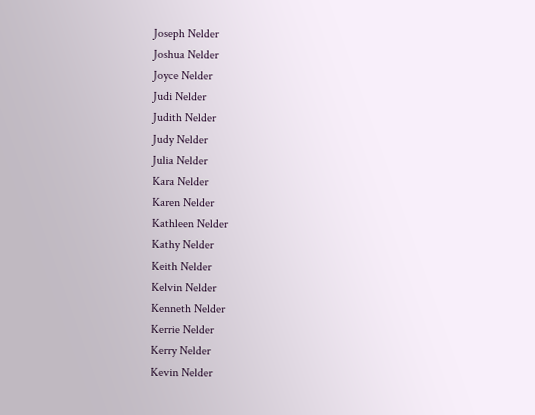Joseph Nelder
Joshua Nelder
Joyce Nelder
Judi Nelder
Judith Nelder
Judy Nelder
Julia Nelder
Kara Nelder
Karen Nelder
Kathleen Nelder
Kathy Nelder
Keith Nelder
Kelvin Nelder
Kenneth Nelder
Kerrie Nelder
Kerry Nelder
Kevin Nelder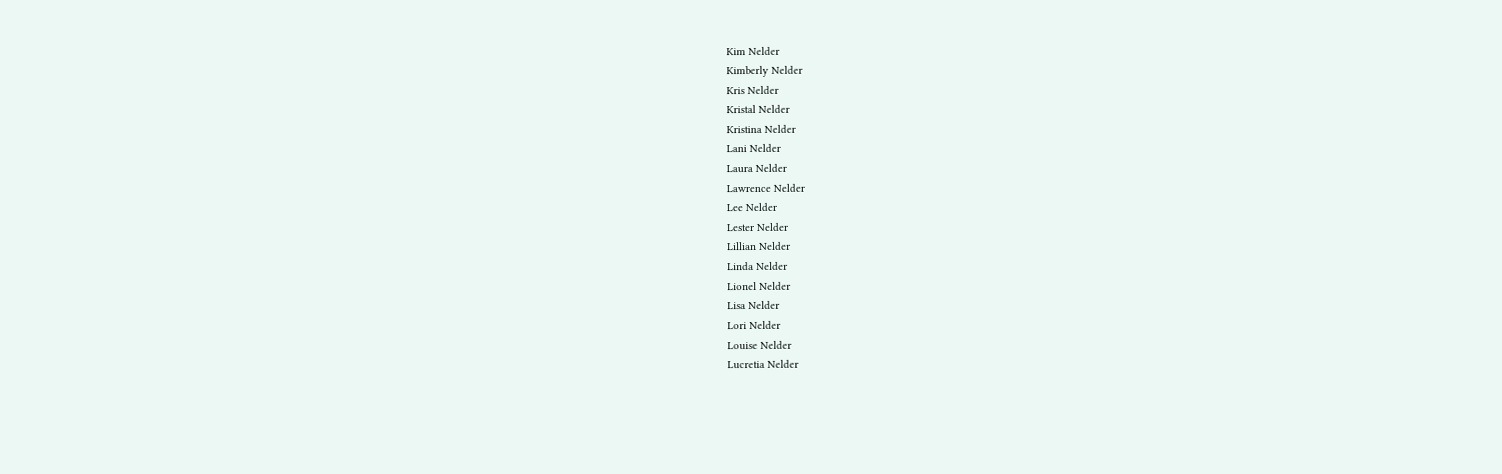Kim Nelder
Kimberly Nelder
Kris Nelder
Kristal Nelder
Kristina Nelder
Lani Nelder
Laura Nelder
Lawrence Nelder
Lee Nelder
Lester Nelder
Lillian Nelder
Linda Nelder
Lionel Nelder
Lisa Nelder
Lori Nelder
Louise Nelder
Lucretia Nelder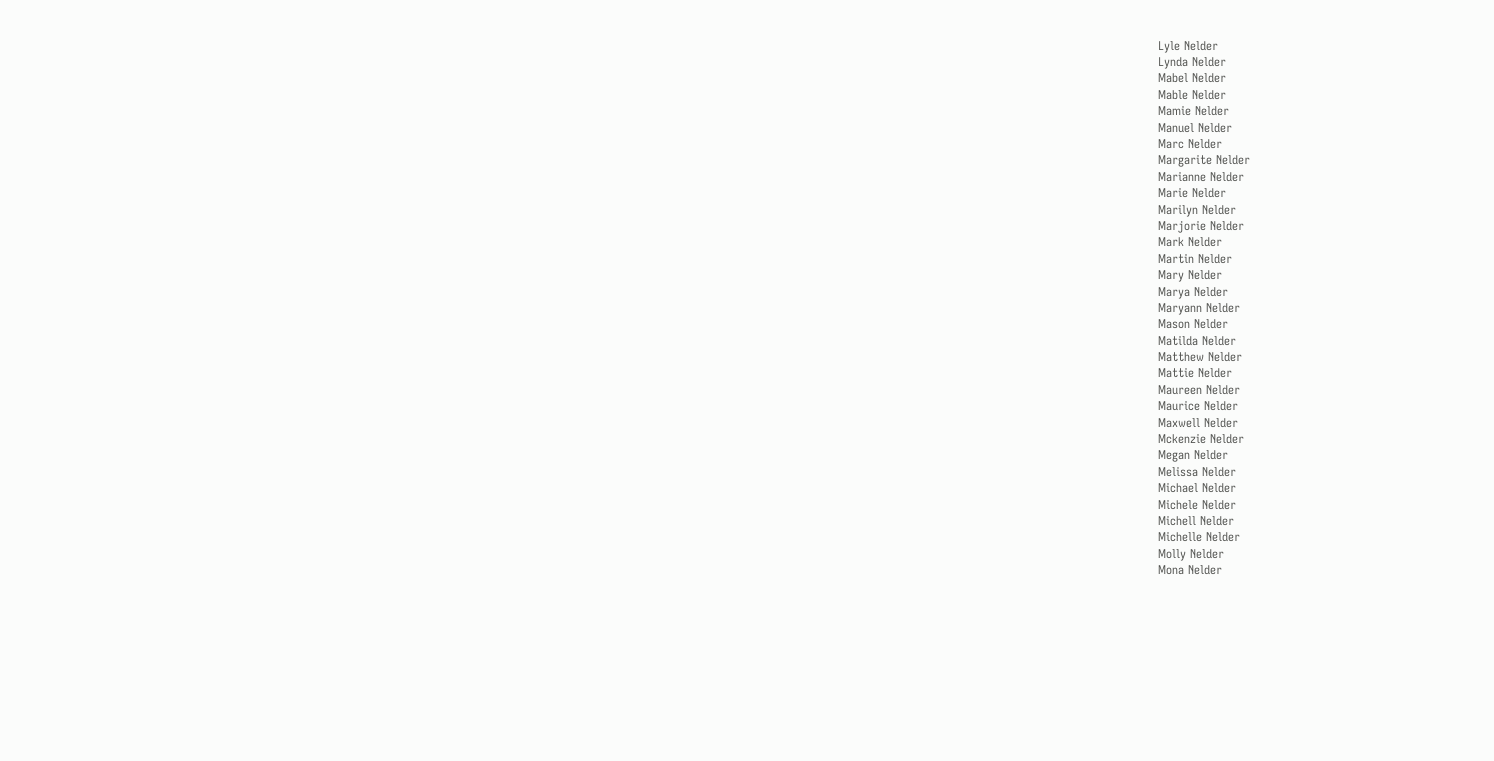Lyle Nelder
Lynda Nelder
Mabel Nelder
Mable Nelder
Mamie Nelder
Manuel Nelder
Marc Nelder
Margarite Nelder
Marianne Nelder
Marie Nelder
Marilyn Nelder
Marjorie Nelder
Mark Nelder
Martin Nelder
Mary Nelder
Marya Nelder
Maryann Nelder
Mason Nelder
Matilda Nelder
Matthew Nelder
Mattie Nelder
Maureen Nelder
Maurice Nelder
Maxwell Nelder
Mckenzie Nelder
Megan Nelder
Melissa Nelder
Michael Nelder
Michele Nelder
Michell Nelder
Michelle Nelder
Molly Nelder
Mona Nelder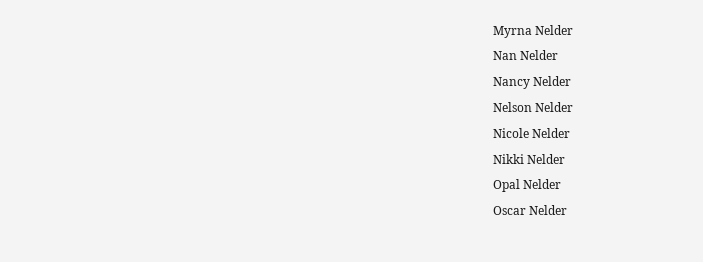Myrna Nelder
Nan Nelder
Nancy Nelder
Nelson Nelder
Nicole Nelder
Nikki Nelder
Opal Nelder
Oscar Nelder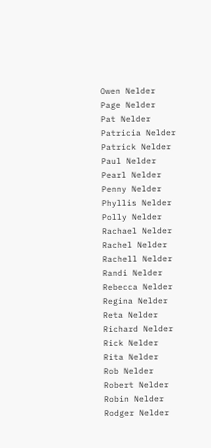Owen Nelder
Page Nelder
Pat Nelder
Patricia Nelder
Patrick Nelder
Paul Nelder
Pearl Nelder
Penny Nelder
Phyllis Nelder
Polly Nelder
Rachael Nelder
Rachel Nelder
Rachell Nelder
Randi Nelder
Rebecca Nelder
Regina Nelder
Reta Nelder
Richard Nelder
Rick Nelder
Rita Nelder
Rob Nelder
Robert Nelder
Robin Nelder
Rodger Nelder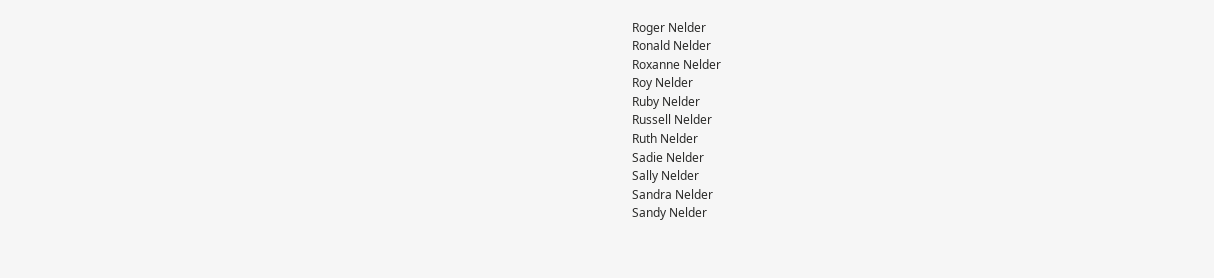Roger Nelder
Ronald Nelder
Roxanne Nelder
Roy Nelder
Ruby Nelder
Russell Nelder
Ruth Nelder
Sadie Nelder
Sally Nelder
Sandra Nelder
Sandy Nelder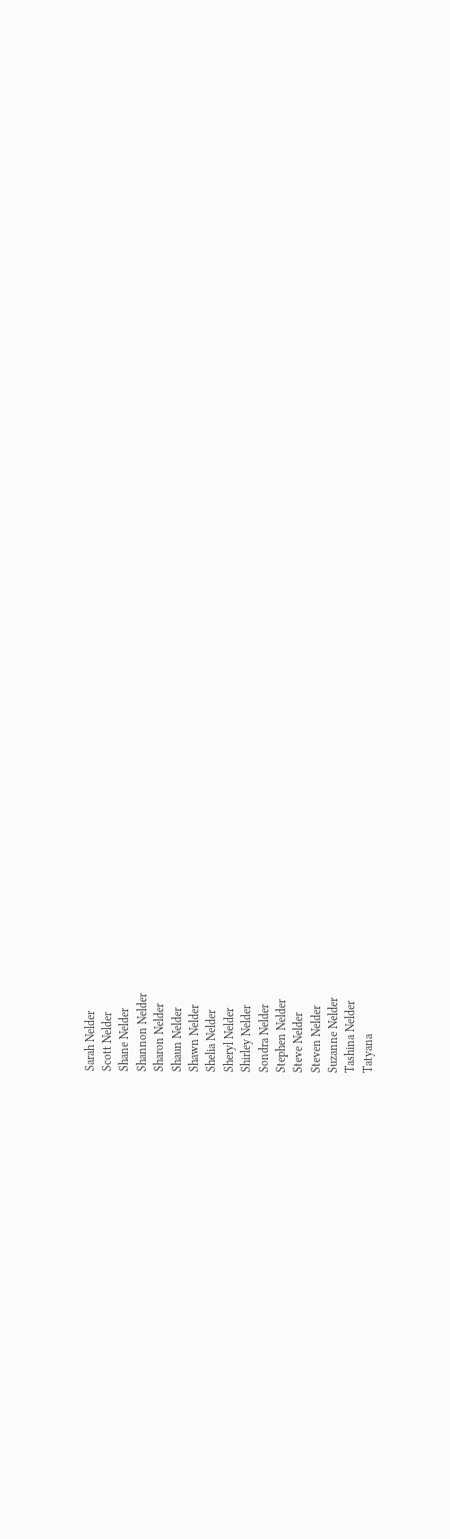Sarah Nelder
Scott Nelder
Shane Nelder
Shannon Nelder
Sharon Nelder
Shaun Nelder
Shawn Nelder
Shelia Nelder
Sheryl Nelder
Shirley Nelder
Sondra Nelder
Stephen Nelder
Steve Nelder
Steven Nelder
Suzanne Nelder
Tashina Nelder
Tatyana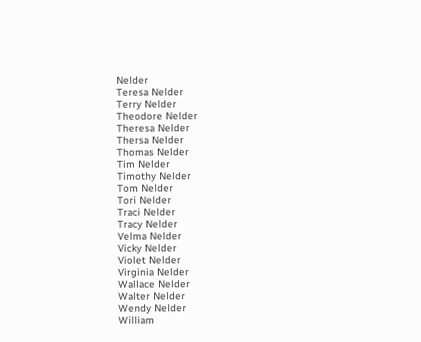Nelder
Teresa Nelder
Terry Nelder
Theodore Nelder
Theresa Nelder
Thersa Nelder
Thomas Nelder
Tim Nelder
Timothy Nelder
Tom Nelder
Tori Nelder
Traci Nelder
Tracy Nelder
Velma Nelder
Vicky Nelder
Violet Nelder
Virginia Nelder
Wallace Nelder
Walter Nelder
Wendy Nelder
William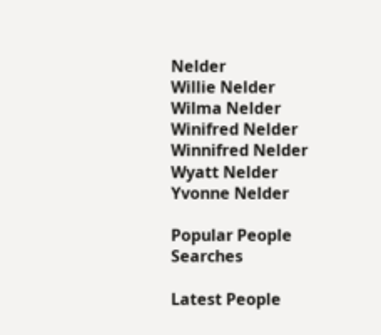Nelder
Willie Nelder
Wilma Nelder
Winifred Nelder
Winnifred Nelder
Wyatt Nelder
Yvonne Nelder

Popular People Searches

Latest People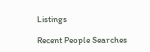Listings

Recent People Searches